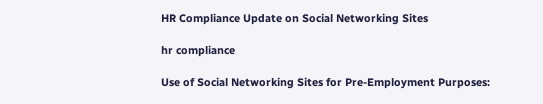HR Compliance Update on Social Networking Sites

hr compliance

Use of Social Networking Sites for Pre-Employment Purposes: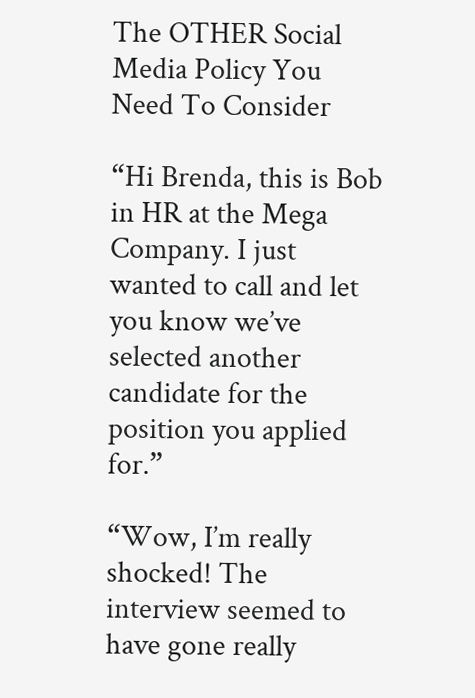The OTHER Social Media Policy You Need To Consider

“Hi Brenda, this is Bob in HR at the Mega Company. I just wanted to call and let you know we’ve selected another candidate for the position you applied for.”

“Wow, I’m really shocked! The interview seemed to have gone really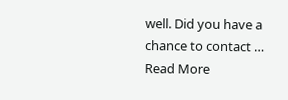well. Did you have a chance to contact … Read More